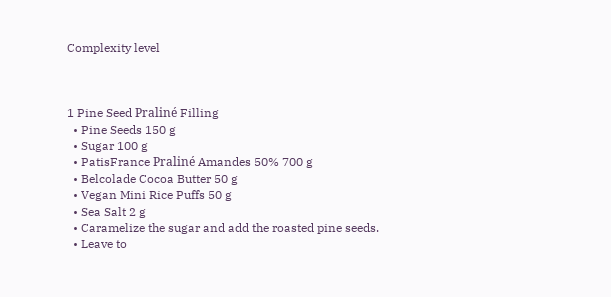Complexity level



1 Pine Seed Praliné Filling
  • Pine Seeds 150 g
  • Sugar 100 g
  • PatisFrance Praliné Amandes 50% 700 g
  • Belcolade Cocoa Butter 50 g
  • Vegan Mini Rice Puffs 50 g
  • Sea Salt 2 g
  • Caramelize the sugar and add the roasted pine seeds.
  • Leave to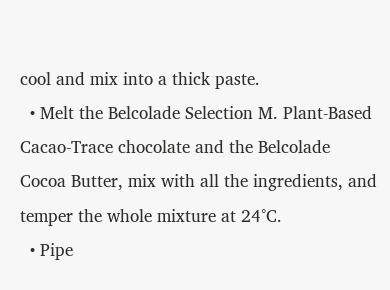cool and mix into a thick paste.
  • Melt the Belcolade Selection M. Plant-Based Cacao-Trace chocolate and the Belcolade Cocoa Butter, mix with all the ingredients, and temper the whole mixture at 24°C.
  • Pipe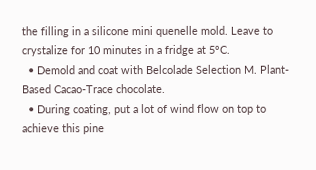the filling in a silicone mini quenelle mold. Leave to crystalize for 10 minutes in a fridge at 5°C.
  • Demold and coat with Belcolade Selection M. Plant-Based Cacao-Trace chocolate.
  • During coating, put a lot of wind flow on top to achieve this pine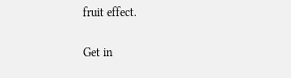fruit effect.

Get in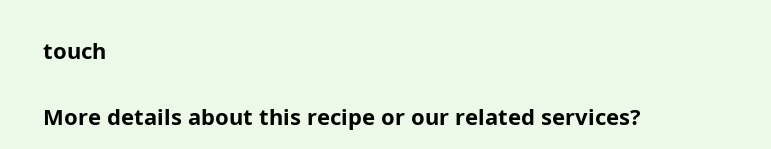touch

More details about this recipe or our related services?